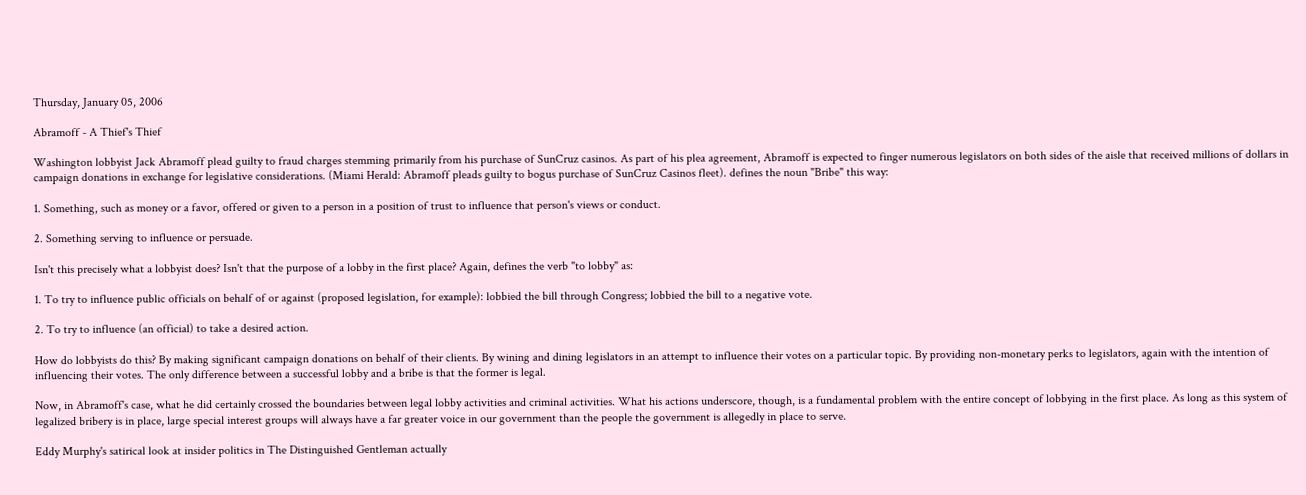Thursday, January 05, 2006

Abramoff - A Thief's Thief

Washington lobbyist Jack Abramoff plead guilty to fraud charges stemming primarily from his purchase of SunCruz casinos. As part of his plea agreement, Abramoff is expected to finger numerous legislators on both sides of the aisle that received millions of dollars in campaign donations in exchange for legislative considerations. (Miami Herald: Abramoff pleads guilty to bogus purchase of SunCruz Casinos fleet). defines the noun "Bribe" this way:

1. Something, such as money or a favor, offered or given to a person in a position of trust to influence that person's views or conduct.

2. Something serving to influence or persuade.

Isn't this precisely what a lobbyist does? Isn't that the purpose of a lobby in the first place? Again, defines the verb "to lobby" as:

1. To try to influence public officials on behalf of or against (proposed legislation, for example): lobbied the bill through Congress; lobbied the bill to a negative vote.

2. To try to influence (an official) to take a desired action.

How do lobbyists do this? By making significant campaign donations on behalf of their clients. By wining and dining legislators in an attempt to influence their votes on a particular topic. By providing non-monetary perks to legislators, again with the intention of influencing their votes. The only difference between a successful lobby and a bribe is that the former is legal.

Now, in Abramoff's case, what he did certainly crossed the boundaries between legal lobby activities and criminal activities. What his actions underscore, though, is a fundamental problem with the entire concept of lobbying in the first place. As long as this system of legalized bribery is in place, large special interest groups will always have a far greater voice in our government than the people the government is allegedly in place to serve.

Eddy Murphy's satirical look at insider politics in The Distinguished Gentleman actually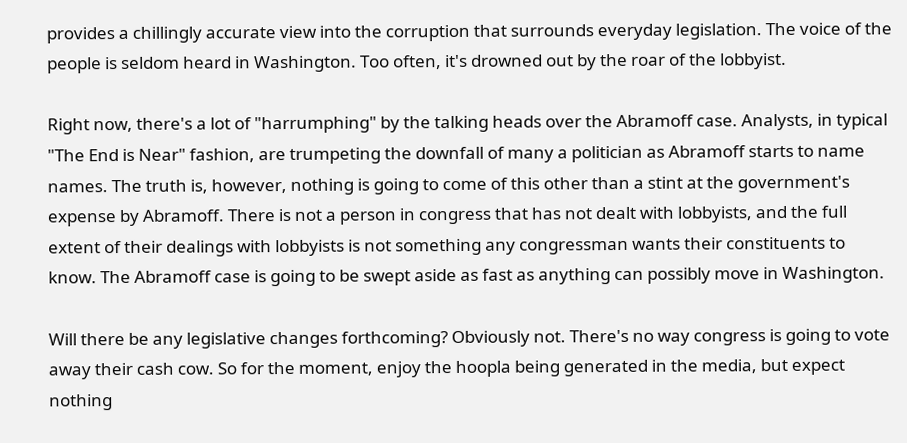provides a chillingly accurate view into the corruption that surrounds everyday legislation. The voice of the people is seldom heard in Washington. Too often, it's drowned out by the roar of the lobbyist.

Right now, there's a lot of "harrumphing" by the talking heads over the Abramoff case. Analysts, in typical "The End is Near" fashion, are trumpeting the downfall of many a politician as Abramoff starts to name names. The truth is, however, nothing is going to come of this other than a stint at the government's expense by Abramoff. There is not a person in congress that has not dealt with lobbyists, and the full extent of their dealings with lobbyists is not something any congressman wants their constituents to know. The Abramoff case is going to be swept aside as fast as anything can possibly move in Washington.

Will there be any legislative changes forthcoming? Obviously not. There's no way congress is going to vote away their cash cow. So for the moment, enjoy the hoopla being generated in the media, but expect nothing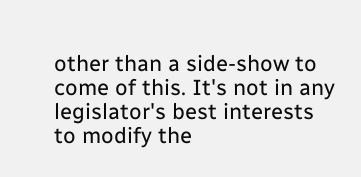other than a side-show to come of this. It's not in any legislator's best interests to modify the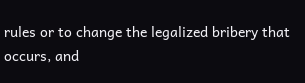rules or to change the legalized bribery that occurs, and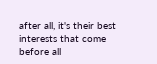after all, it's their best interests that come before all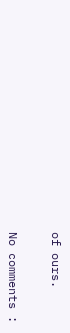of ours.


No comments :